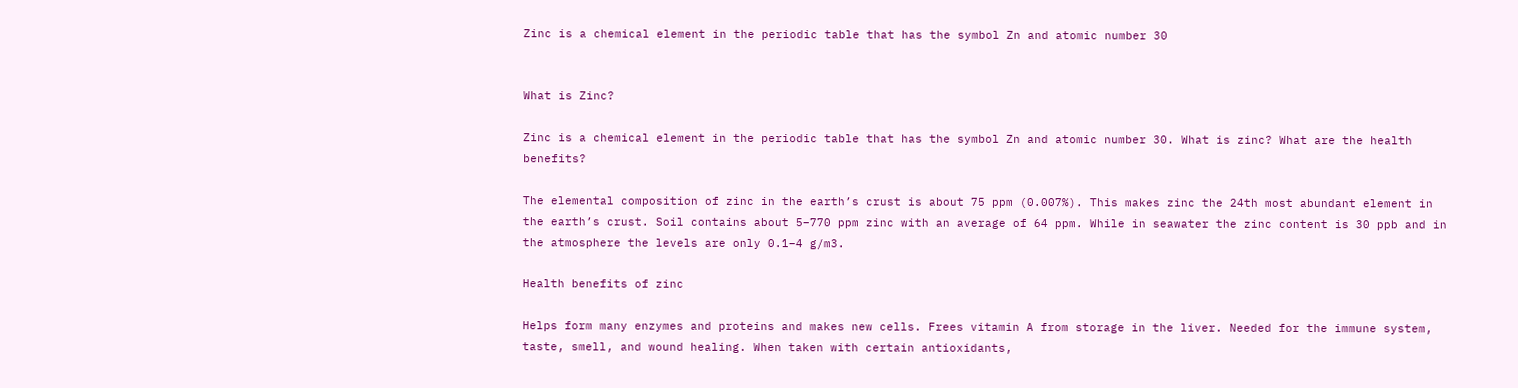Zinc is a chemical element in the periodic table that has the symbol Zn and atomic number 30


What is Zinc?

Zinc is a chemical element in the periodic table that has the symbol Zn and atomic number 30. What is zinc? What are the health benefits?

The elemental composition of zinc in the earth’s crust is about 75 ppm (0.007%). This makes zinc the 24th most abundant element in the earth’s crust. Soil contains about 5–770 ppm zinc with an average of 64 ppm. While in seawater the zinc content is 30 ppb and in the atmosphere the levels are only 0.1–4 g/m3.

Health benefits of zinc

Helps form many enzymes and proteins and makes new cells. Frees vitamin A from storage in the liver. Needed for the immune system, taste, smell, and wound healing. When taken with certain antioxidants,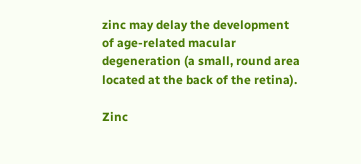zinc may delay the development of age-related macular degeneration (a small, round area located at the back of the retina).

Zinc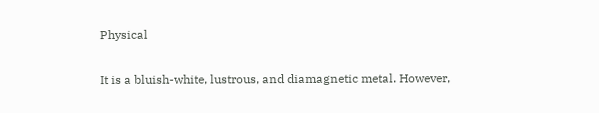Physical

It is a bluish-white, lustrous, and diamagnetic metal. However,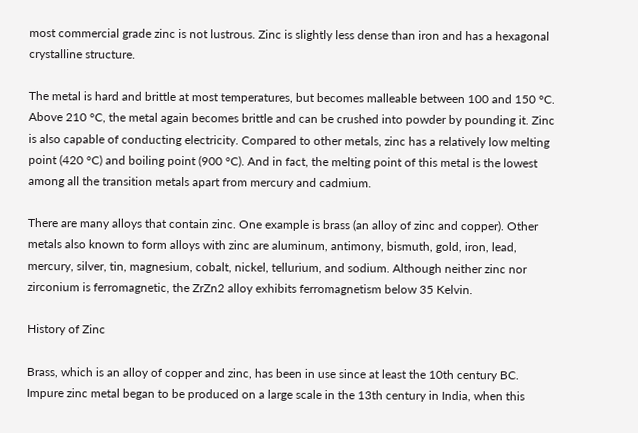most commercial grade zinc is not lustrous. Zinc is slightly less dense than iron and has a hexagonal crystalline structure.

The metal is hard and brittle at most temperatures, but becomes malleable between 100 and 150 °C. Above 210 °C, the metal again becomes brittle and can be crushed into powder by pounding it. Zinc is also capable of conducting electricity. Compared to other metals, zinc has a relatively low melting point (420 °C) and boiling point (900 °C). And in fact, the melting point of this metal is the lowest among all the transition metals apart from mercury and cadmium.

There are many alloys that contain zinc. One example is brass (an alloy of zinc and copper). Other metals also known to form alloys with zinc are aluminum, antimony, bismuth, gold, iron, lead, mercury, silver, tin, magnesium, cobalt, nickel, tellurium, and sodium. Although neither zinc nor zirconium is ferromagnetic, the ZrZn2 alloy exhibits ferromagnetism below 35 Kelvin.

History of Zinc

Brass, which is an alloy of copper and zinc, has been in use since at least the 10th century BC. Impure zinc metal began to be produced on a large scale in the 13th century in India, when this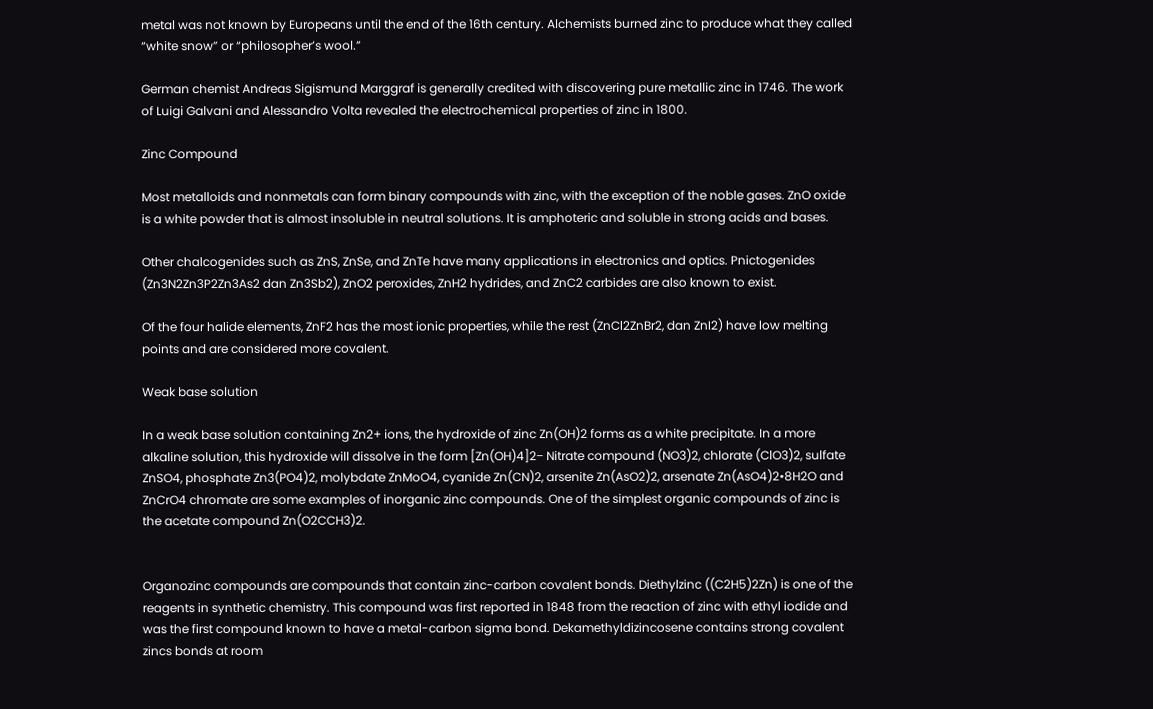metal was not known by Europeans until the end of the 16th century. Alchemists burned zinc to produce what they called “white snow” or “philosopher’s wool.”

German chemist Andreas Sigismund Marggraf is generally credited with discovering pure metallic zinc in 1746. The work of Luigi Galvani and Alessandro Volta revealed the electrochemical properties of zinc in 1800.

Zinc Compound

Most metalloids and nonmetals can form binary compounds with zinc, with the exception of the noble gases. ZnO oxide is a white powder that is almost insoluble in neutral solutions. It is amphoteric and soluble in strong acids and bases.

Other chalcogenides such as ZnS, ZnSe, and ZnTe have many applications in electronics and optics. Pnictogenides (Zn3N2Zn3P2Zn3As2 dan Zn3Sb2), ZnO2 peroxides, ZnH2 hydrides, and ZnC2 carbides are also known to exist.

Of the four halide elements, ZnF2 has the most ionic properties, while the rest (ZnCl2ZnBr2, dan ZnI2) have low melting points and are considered more covalent.

Weak base solution

In a weak base solution containing Zn2+ ions, the hydroxide of zinc Zn(OH)2 forms as a white precipitate. In a more alkaline solution, this hydroxide will dissolve in the form [Zn(OH)4]2− Nitrate compound (NO3)2, chlorate (ClO3)2, sulfate ZnSO4, phosphate Zn3(PO4)2, molybdate ZnMoO4, cyanide Zn(CN)2, arsenite Zn(AsO2)2, arsenate Zn(AsO4)2•8H2O and ZnCrO4 chromate are some examples of inorganic zinc compounds. One of the simplest organic compounds of zinc is the acetate compound Zn(O2CCH3)2.


Organozinc compounds are compounds that contain zinc-carbon covalent bonds. Diethylzinc ((C2H5)2Zn) is one of the reagents in synthetic chemistry. This compound was first reported in 1848 from the reaction of zinc with ethyl iodide and was the first compound known to have a metal-carbon sigma bond. Dekamethyldizincosene contains strong covalent zincs bonds at room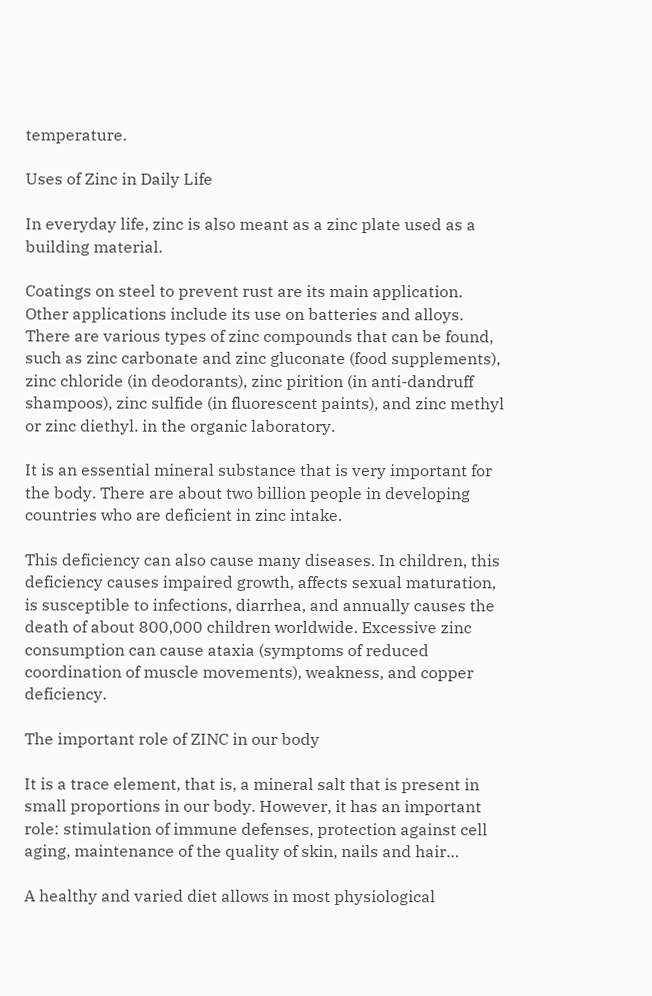temperature.

Uses of Zinc in Daily Life

In everyday life, zinc is also meant as a zinc plate used as a building material.

Coatings on steel to prevent rust are its main application. Other applications include its use on batteries and alloys. There are various types of zinc compounds that can be found, such as zinc carbonate and zinc gluconate (food supplements), zinc chloride (in deodorants), zinc pirition (in anti-dandruff shampoos), zinc sulfide (in fluorescent paints), and zinc methyl or zinc diethyl. in the organic laboratory.

It is an essential mineral substance that is very important for the body. There are about two billion people in developing countries who are deficient in zinc intake.

This deficiency can also cause many diseases. In children, this deficiency causes impaired growth, affects sexual maturation, is susceptible to infections, diarrhea, and annually causes the death of about 800,000 children worldwide. Excessive zinc consumption can cause ataxia (symptoms of reduced coordination of muscle movements), weakness, and copper deficiency.

The important role of ZINC in our body

It is a trace element, that is, a mineral salt that is present in small proportions in our body. However, it has an important role: stimulation of immune defenses, protection against cell aging, maintenance of the quality of skin, nails and hair…

A healthy and varied diet allows in most physiological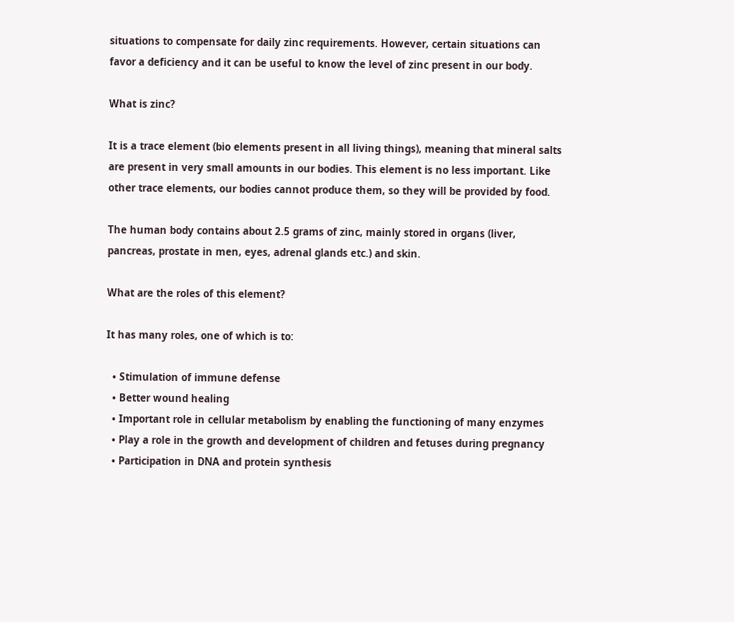situations to compensate for daily zinc requirements. However, certain situations can favor a deficiency and it can be useful to know the level of zinc present in our body.

What is zinc?

It is a trace element (bio elements present in all living things), meaning that mineral salts are present in very small amounts in our bodies. This element is no less important. Like other trace elements, our bodies cannot produce them, so they will be provided by food.

The human body contains about 2.5 grams of zinc, mainly stored in organs (liver, pancreas, prostate in men, eyes, adrenal glands etc.) and skin.

What are the roles of this element?

It has many roles, one of which is to:

  • Stimulation of immune defense
  • Better wound healing
  • Important role in cellular metabolism by enabling the functioning of many enzymes
  • Play a role in the growth and development of children and fetuses during pregnancy
  • Participation in DNA and protein synthesis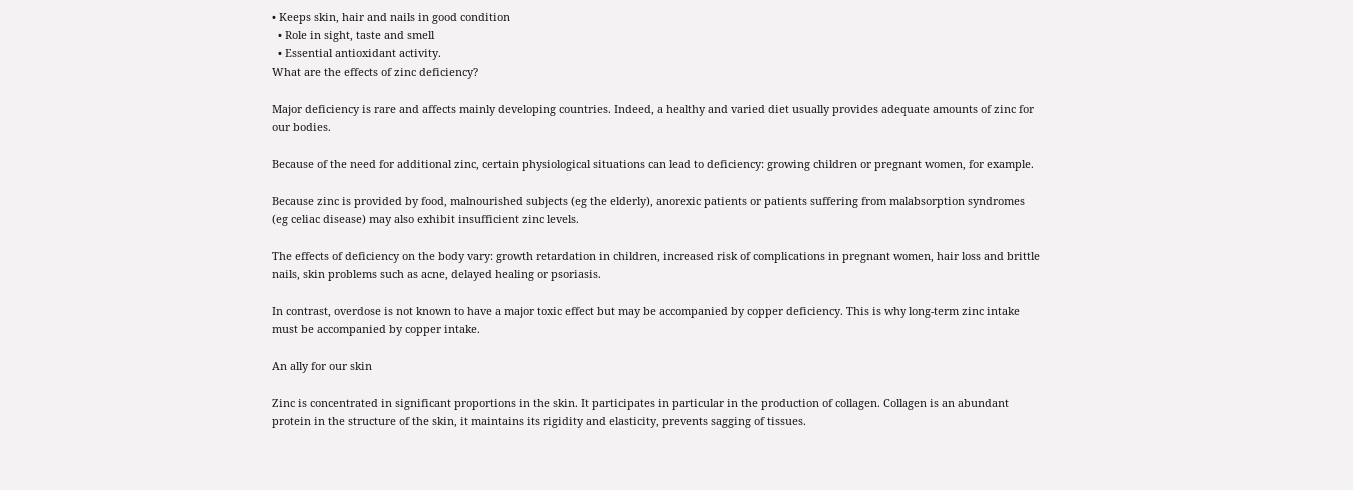• Keeps skin, hair and nails in good condition
  • Role in sight, taste and smell
  • Essential antioxidant activity.
What are the effects of zinc deficiency?

Major deficiency is rare and affects mainly developing countries. Indeed, a healthy and varied diet usually provides adequate amounts of zinc for our bodies.

Because of the need for additional zinc, certain physiological situations can lead to deficiency: growing children or pregnant women, for example.

Because zinc is provided by food, malnourished subjects (eg the elderly), anorexic patients or patients suffering from malabsorption syndromes (eg celiac disease) may also exhibit insufficient zinc levels.

The effects of deficiency on the body vary: growth retardation in children, increased risk of complications in pregnant women, hair loss and brittle nails, skin problems such as acne, delayed healing or psoriasis.

In contrast, overdose is not known to have a major toxic effect but may be accompanied by copper deficiency. This is why long-term zinc intake must be accompanied by copper intake.

An ally for our skin

Zinc is concentrated in significant proportions in the skin. It participates in particular in the production of collagen. Collagen is an abundant protein in the structure of the skin, it maintains its rigidity and elasticity, prevents sagging of tissues.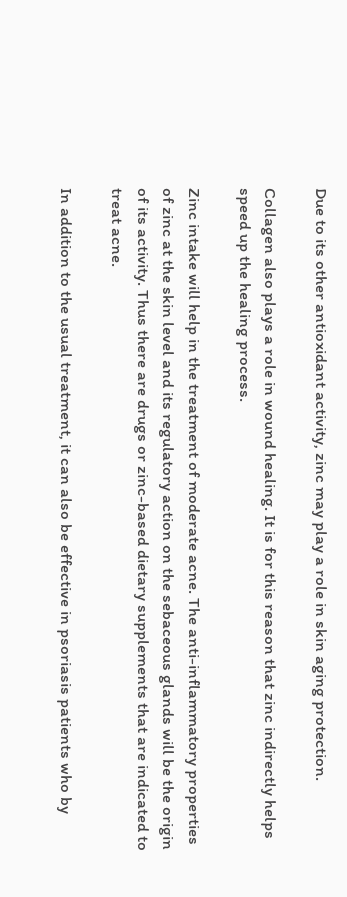Due to its other antioxidant activity, zinc may play a role in skin aging protection.

Collagen also plays a role in wound healing. It is for this reason that zinc indirectly helps speed up the healing process.

Zinc intake will help in the treatment of moderate acne. The anti-inflammatory properties of zinc at the skin level and its regulatory action on the sebaceous glands will be the origin of its activity. Thus there are drugs or zinc-based dietary supplements that are indicated to treat acne.

In addition to the usual treatment, it can also be effective in psoriasis patients who by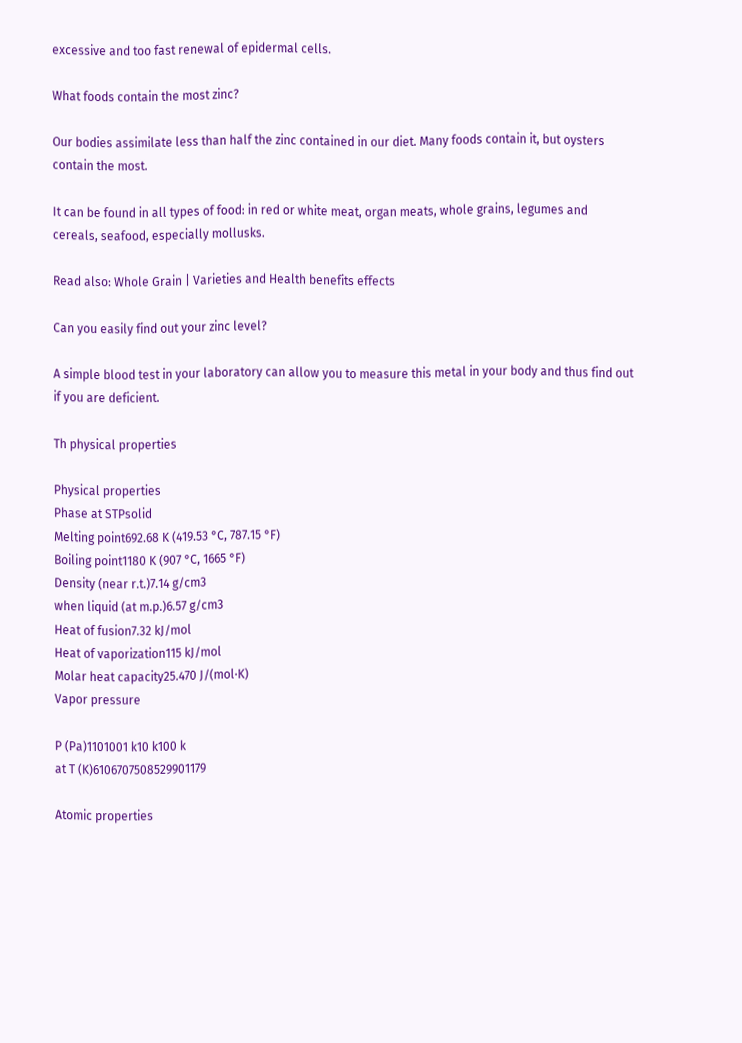excessive and too fast renewal of epidermal cells.

What foods contain the most zinc?

Our bodies assimilate less than half the zinc contained in our diet. Many foods contain it, but oysters contain the most.

It can be found in all types of food: in red or white meat, organ meats, whole grains, legumes and cereals, seafood, especially mollusks.

Read also: Whole Grain | Varieties and Health benefits effects

Can you easily find out your zinc level?

A simple blood test in your laboratory can allow you to measure this metal in your body and thus find out if you are deficient.

Th physical properties

Physical properties
Phase at STPsolid
Melting point692.68 K (419.53 °C, 787.15 °F)
Boiling point1180 K (907 °C, 1665 °F)
Density (near r.t.)7.14 g/cm3
when liquid (at m.p.)6.57 g/cm3
Heat of fusion7.32 kJ/mol
Heat of vaporization115 kJ/mol
Molar heat capacity25.470 J/(mol·K)
Vapor pressure

P (Pa)1101001 k10 k100 k
at T (K)6106707508529901179

Atomic properties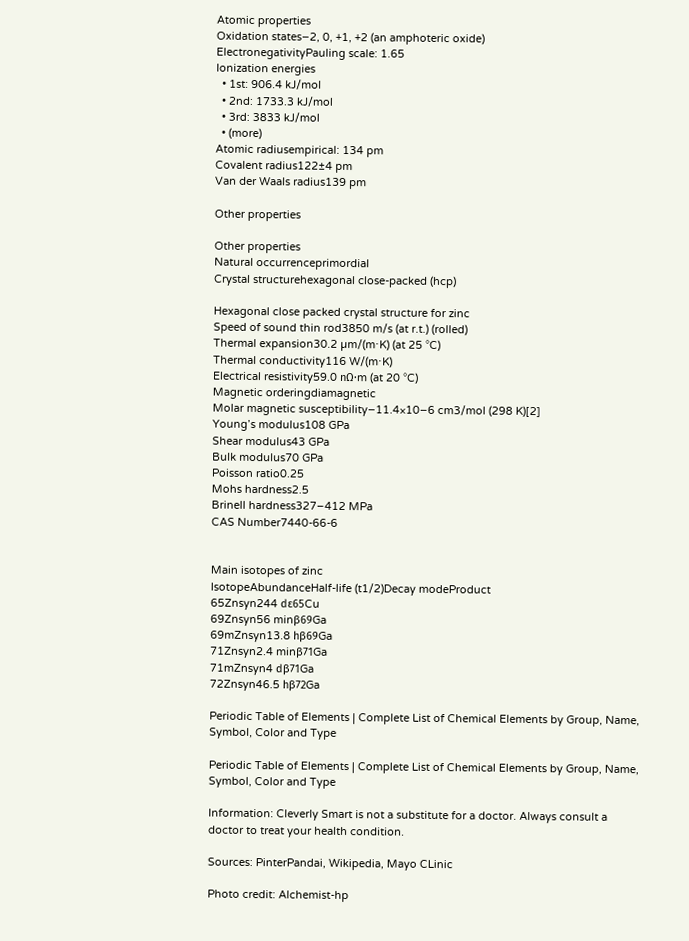Atomic properties
Oxidation states−2, 0, +1, +2 (an amphoteric oxide)
ElectronegativityPauling scale: 1.65
Ionization energies
  • 1st: 906.4 kJ/mol
  • 2nd: 1733.3 kJ/mol
  • 3rd: 3833 kJ/mol
  • (more)
Atomic radiusempirical: 134 pm
Covalent radius122±4 pm
Van der Waals radius139 pm

Other properties

Other properties
Natural occurrenceprimordial
Crystal structurehexagonal close-packed (hcp)

Hexagonal close packed crystal structure for zinc
Speed of sound thin rod3850 m/s (at r.t.) (rolled)
Thermal expansion30.2 µm/(m⋅K) (at 25 °C)
Thermal conductivity116 W/(m⋅K)
Electrical resistivity59.0 nΩ⋅m (at 20 °C)
Magnetic orderingdiamagnetic
Molar magnetic susceptibility−11.4×10−6 cm3/mol (298 K)[2]
Young’s modulus108 GPa
Shear modulus43 GPa
Bulk modulus70 GPa
Poisson ratio0.25
Mohs hardness2.5
Brinell hardness327–412 MPa
CAS Number7440-66-6


Main isotopes of zinc
IsotopeAbundanceHalf-life (t1/2)Decay modeProduct
65Znsyn244 dε65Cu
69Znsyn56 minβ69Ga
69mZnsyn13.8 hβ69Ga
71Znsyn2.4 minβ71Ga
71mZnsyn4 dβ71Ga
72Znsyn46.5 hβ72Ga

Periodic Table of Elements | Complete List of Chemical Elements by Group, Name, Symbol, Color and Type

Periodic Table of Elements | Complete List of Chemical Elements by Group, Name, Symbol, Color and Type

Information: Cleverly Smart is not a substitute for a doctor. Always consult a doctor to treat your health condition.

Sources: PinterPandai, Wikipedia, Mayo CLinic

Photo credit: Alchemist-hp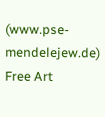(www.pse-mendelejew.de) Free Art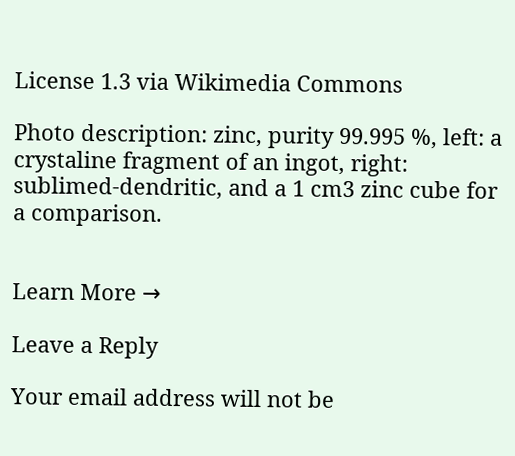License 1.3 via Wikimedia Commons

Photo description: zinc, purity 99.995 %, left: a crystaline fragment of an ingot, right: sublimed-dendritic, and a 1 cm3 zinc cube for a comparison.


Learn More →

Leave a Reply

Your email address will not be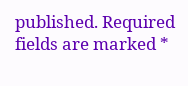published. Required fields are marked *